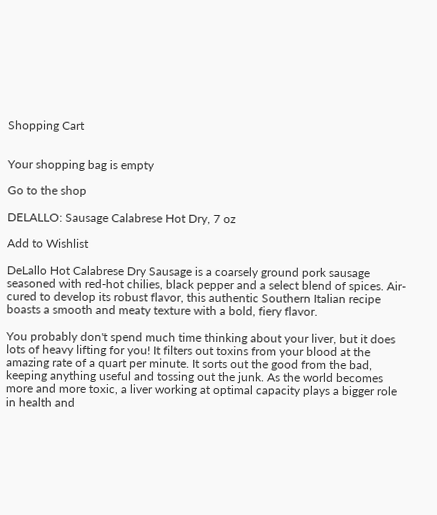Shopping Cart


Your shopping bag is empty

Go to the shop

DELALLO: Sausage Calabrese Hot Dry, 7 oz

Add to Wishlist

DeLallo Hot Calabrese Dry Sausage is a coarsely ground pork sausage seasoned with red-hot chilies, black pepper and a select blend of spices. Air-cured to develop its robust flavor, this authentic Southern Italian recipe boasts a smooth and meaty texture with a bold, fiery flavor.

You probably don't spend much time thinking about your liver, but it does lots of heavy lifting for you! It filters out toxins from your blood at the amazing rate of a quart per minute. It sorts out the good from the bad, keeping anything useful and tossing out the junk. As the world becomes more and more toxic, a liver working at optimal capacity plays a bigger role in health and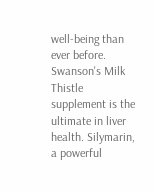well-being than ever before. Swanson's Milk Thistle supplement is the ultimate in liver health. Silymarin, a powerful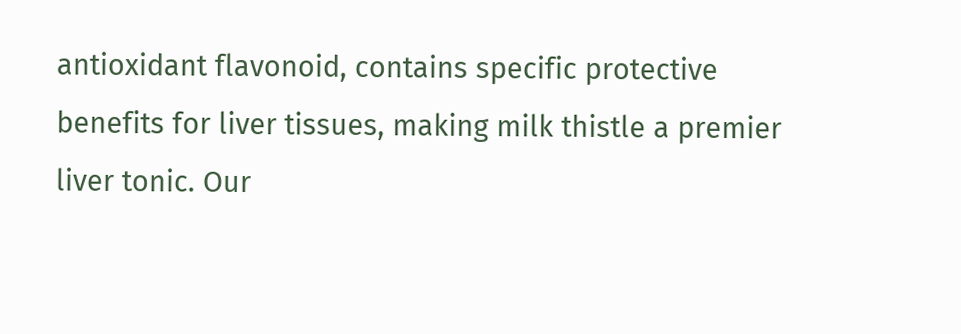antioxidant flavonoid, contains specific protective benefits for liver tissues, making milk thistle a premier liver tonic. Our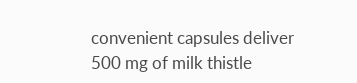convenient capsules deliver 500 mg of milk thistle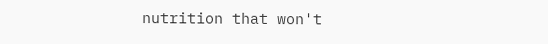nutrition that won't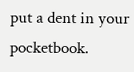put a dent in your pocketbook.